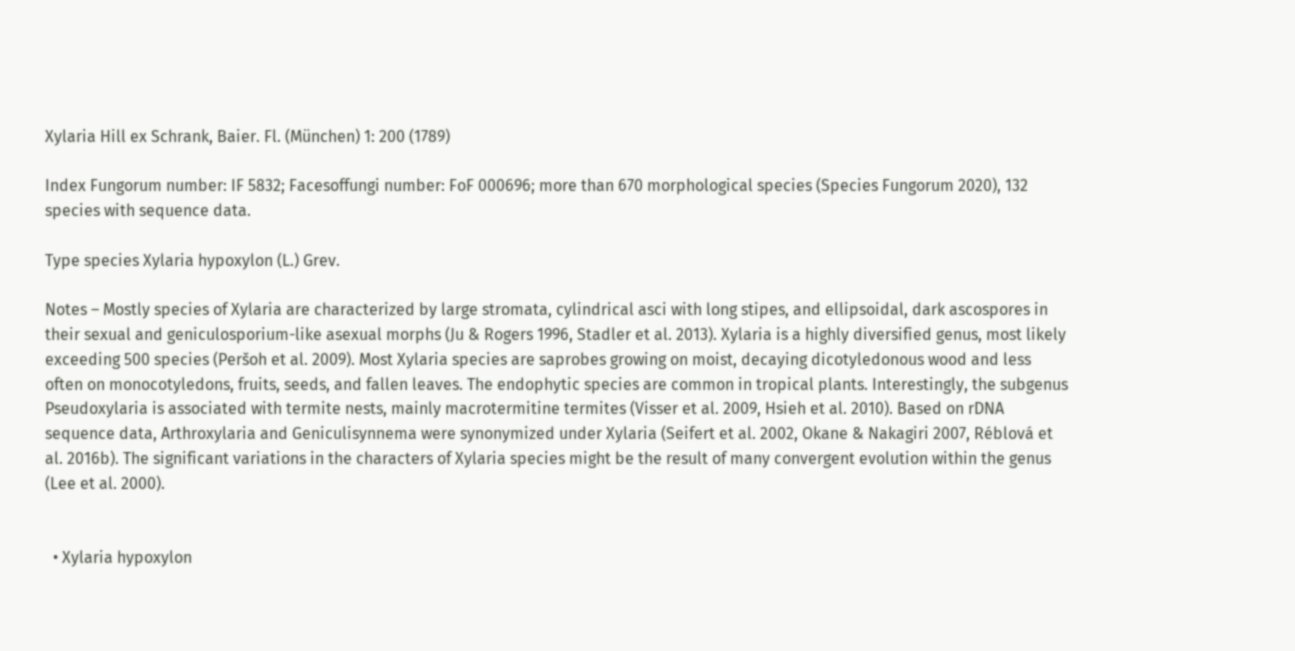Xylaria Hill ex Schrank, Baier. Fl. (München) 1: 200 (1789)

Index Fungorum number: IF 5832; Facesoffungi number: FoF 000696; more than 670 morphological species (Species Fungorum 2020), 132 species with sequence data.

Type species Xylaria hypoxylon (L.) Grev.

Notes – Mostly species of Xylaria are characterized by large stromata, cylindrical asci with long stipes, and ellipsoidal, dark ascospores in their sexual and geniculosporium-like asexual morphs (Ju & Rogers 1996, Stadler et al. 2013). Xylaria is a highly diversified genus, most likely exceeding 500 species (Peršoh et al. 2009). Most Xylaria species are saprobes growing on moist, decaying dicotyledonous wood and less often on monocotyledons, fruits, seeds, and fallen leaves. The endophytic species are common in tropical plants. Interestingly, the subgenus Pseudoxylaria is associated with termite nests, mainly macrotermitine termites (Visser et al. 2009, Hsieh et al. 2010). Based on rDNA sequence data, Arthroxylaria and Geniculisynnema were synonymized under Xylaria (Seifert et al. 2002, Okane & Nakagiri 2007, Réblová et al. 2016b). The significant variations in the characters of Xylaria species might be the result of many convergent evolution within the genus (Lee et al. 2000).


  • Xylaria hypoxylon